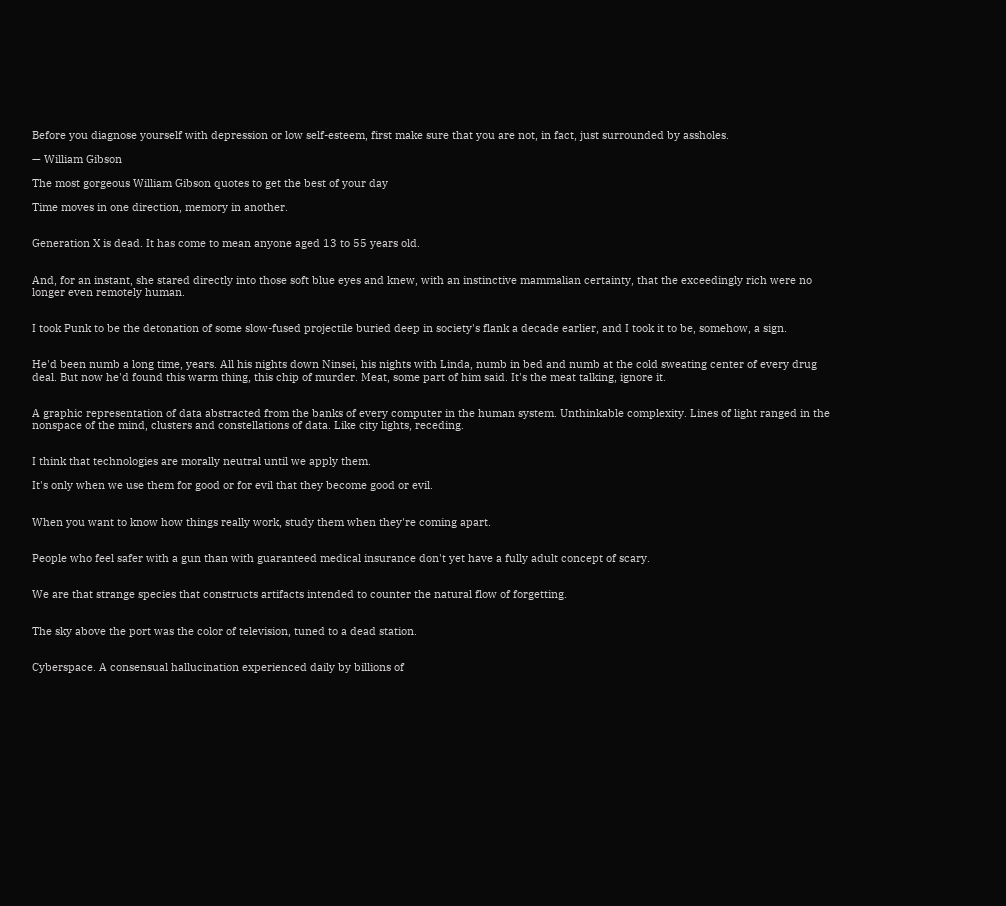Before you diagnose yourself with depression or low self-esteem, first make sure that you are not, in fact, just surrounded by assholes.

— William Gibson

The most gorgeous William Gibson quotes to get the best of your day

Time moves in one direction, memory in another.


Generation X is dead. It has come to mean anyone aged 13 to 55 years old.


And, for an instant, she stared directly into those soft blue eyes and knew, with an instinctive mammalian certainty, that the exceedingly rich were no longer even remotely human.


I took Punk to be the detonation of some slow-fused projectile buried deep in society's flank a decade earlier, and I took it to be, somehow, a sign.


He'd been numb a long time, years. All his nights down Ninsei, his nights with Linda, numb in bed and numb at the cold sweating center of every drug deal. But now he'd found this warm thing, this chip of murder. Meat, some part of him said. It's the meat talking, ignore it.


A graphic representation of data abstracted from the banks of every computer in the human system. Unthinkable complexity. Lines of light ranged in the nonspace of the mind, clusters and constellations of data. Like city lights, receding.


I think that technologies are morally neutral until we apply them.

It's only when we use them for good or for evil that they become good or evil.


When you want to know how things really work, study them when they're coming apart.


People who feel safer with a gun than with guaranteed medical insurance don't yet have a fully adult concept of scary.


We are that strange species that constructs artifacts intended to counter the natural flow of forgetting.


The sky above the port was the color of television, tuned to a dead station.


Cyberspace. A consensual hallucination experienced daily by billions of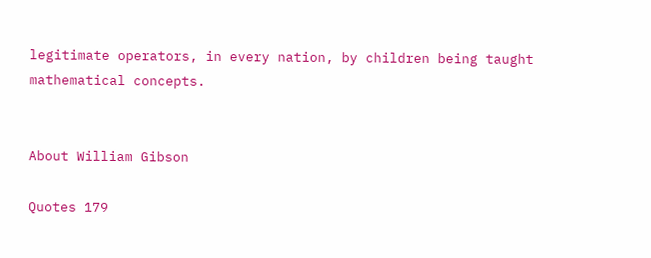legitimate operators, in every nation, by children being taught mathematical concepts.


About William Gibson

Quotes 179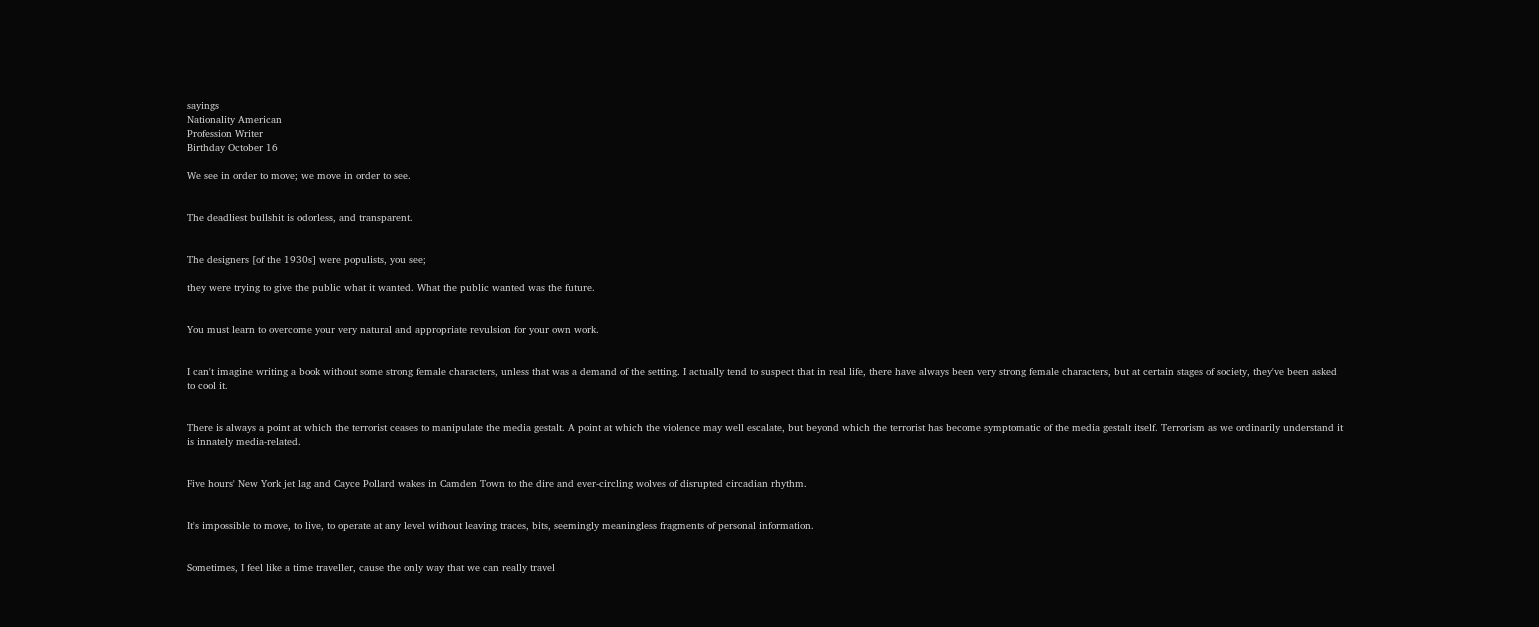sayings
Nationality American
Profession Writer
Birthday October 16

We see in order to move; we move in order to see.


The deadliest bullshit is odorless, and transparent.


The designers [of the 1930s] were populists, you see;

they were trying to give the public what it wanted. What the public wanted was the future.


You must learn to overcome your very natural and appropriate revulsion for your own work.


I can't imagine writing a book without some strong female characters, unless that was a demand of the setting. I actually tend to suspect that in real life, there have always been very strong female characters, but at certain stages of society, they've been asked to cool it.


There is always a point at which the terrorist ceases to manipulate the media gestalt. A point at which the violence may well escalate, but beyond which the terrorist has become symptomatic of the media gestalt itself. Terrorism as we ordinarily understand it is innately media-related.


Five hours' New York jet lag and Cayce Pollard wakes in Camden Town to the dire and ever-circling wolves of disrupted circadian rhythm.


It's impossible to move, to live, to operate at any level without leaving traces, bits, seemingly meaningless fragments of personal information.


Sometimes, I feel like a time traveller, cause the only way that we can really travel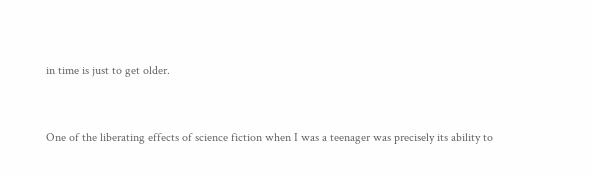in time is just to get older.


One of the liberating effects of science fiction when I was a teenager was precisely its ability to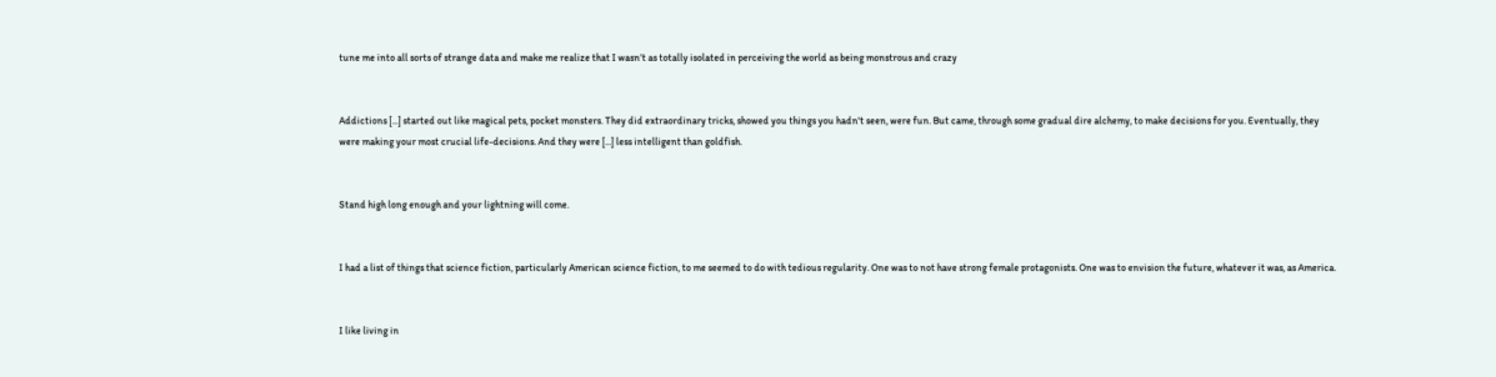tune me into all sorts of strange data and make me realize that I wasn’t as totally isolated in perceiving the world as being monstrous and crazy


Addictions [...] started out like magical pets, pocket monsters. They did extraordinary tricks, showed you things you hadn't seen, were fun. But came, through some gradual dire alchemy, to make decisions for you. Eventually, they were making your most crucial life-decisions. And they were [...] less intelligent than goldfish.


Stand high long enough and your lightning will come.


I had a list of things that science fiction, particularly American science fiction, to me seemed to do with tedious regularity. One was to not have strong female protagonists. One was to envision the future, whatever it was, as America.


I like living in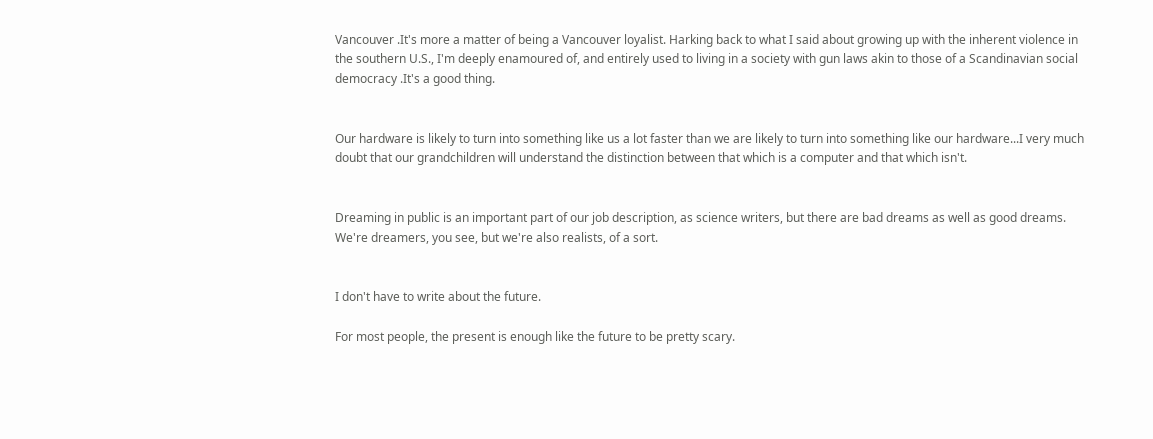Vancouver .It's more a matter of being a Vancouver loyalist. Harking back to what I said about growing up with the inherent violence in the southern U.S., I'm deeply enamoured of, and entirely used to living in a society with gun laws akin to those of a Scandinavian social democracy .It's a good thing.


Our hardware is likely to turn into something like us a lot faster than we are likely to turn into something like our hardware...I very much doubt that our grandchildren will understand the distinction between that which is a computer and that which isn't.


Dreaming in public is an important part of our job description, as science writers, but there are bad dreams as well as good dreams. We're dreamers, you see, but we're also realists, of a sort.


I don't have to write about the future.

For most people, the present is enough like the future to be pretty scary.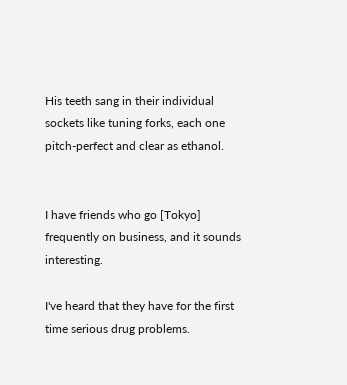His teeth sang in their individual sockets like tuning forks, each one pitch-perfect and clear as ethanol.


I have friends who go [Tokyo] frequently on business, and it sounds interesting.

I've heard that they have for the first time serious drug problems.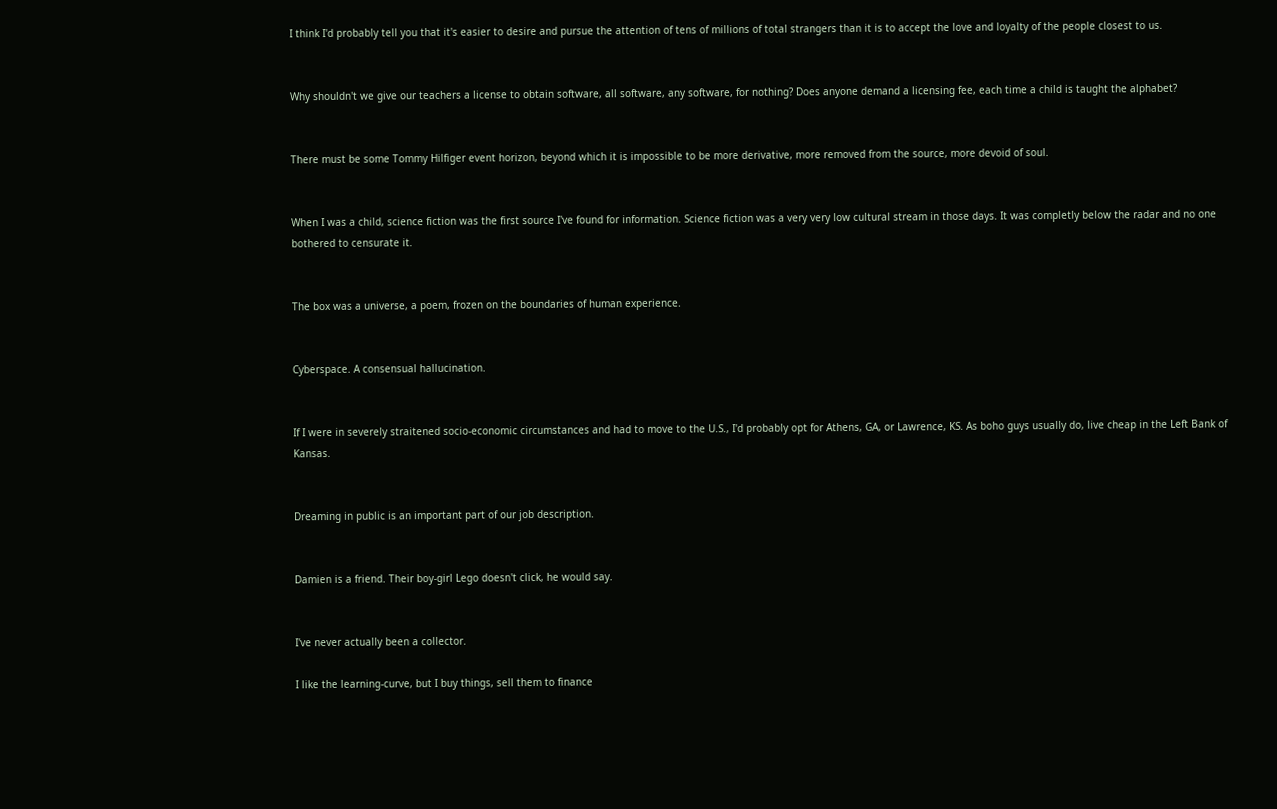I think I'd probably tell you that it's easier to desire and pursue the attention of tens of millions of total strangers than it is to accept the love and loyalty of the people closest to us.


Why shouldn't we give our teachers a license to obtain software, all software, any software, for nothing? Does anyone demand a licensing fee, each time a child is taught the alphabet?


There must be some Tommy Hilfiger event horizon, beyond which it is impossible to be more derivative, more removed from the source, more devoid of soul.


When I was a child, science fiction was the first source I've found for information. Science fiction was a very very low cultural stream in those days. It was completly below the radar and no one bothered to censurate it.


The box was a universe, a poem, frozen on the boundaries of human experience.


Cyberspace. A consensual hallucination.


If I were in severely straitened socio-economic circumstances and had to move to the U.S., I'd probably opt for Athens, GA, or Lawrence, KS. As boho guys usually do, live cheap in the Left Bank of Kansas.


Dreaming in public is an important part of our job description.


Damien is a friend. Their boy-girl Lego doesn't click, he would say.


I've never actually been a collector.

I like the learning-curve, but I buy things, sell them to finance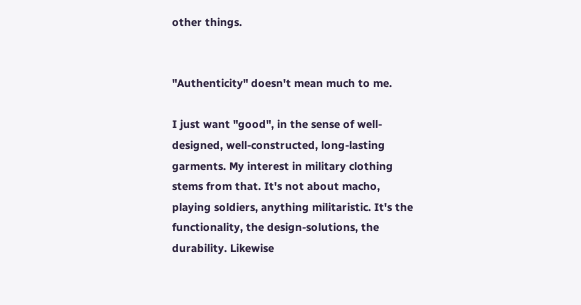other things.


"Authenticity" doesn't mean much to me.

I just want "good", in the sense of well-designed, well-constructed, long-lasting garments. My interest in military clothing stems from that. It's not about macho, playing soldiers, anything militaristic. It's the functionality, the design-solutions, the durability. Likewise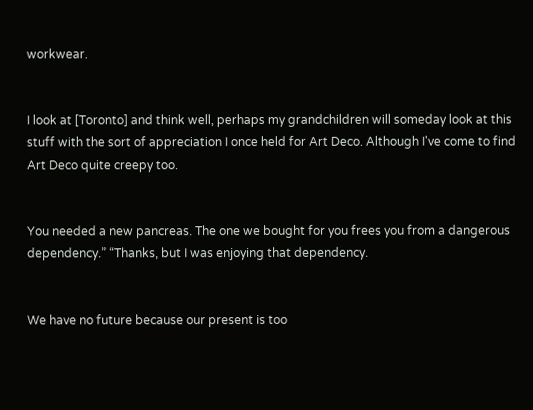workwear.


I look at [Toronto] and think well, perhaps my grandchildren will someday look at this stuff with the sort of appreciation I once held for Art Deco. Although I've come to find Art Deco quite creepy too.


You needed a new pancreas. The one we bought for you frees you from a dangerous dependency.” “Thanks, but I was enjoying that dependency.


We have no future because our present is too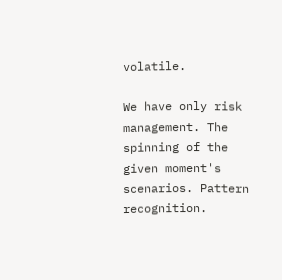volatile.

We have only risk management. The spinning of the given moment's scenarios. Pattern recognition.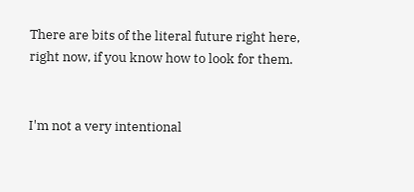There are bits of the literal future right here, right now, if you know how to look for them.


I'm not a very intentional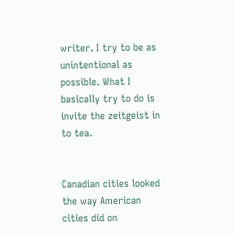writer. I try to be as unintentional as possible. What I basically try to do is invite the zeitgeist in to tea.


Canadian cities looked the way American cities did on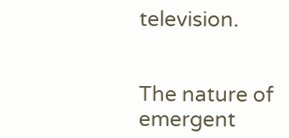television.


The nature of emergent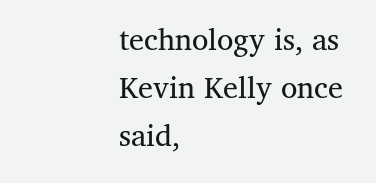technology is, as Kevin Kelly once said,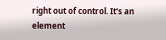right out of control. It's an element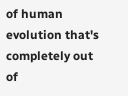of human evolution that's completely out of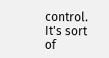control. It's sort of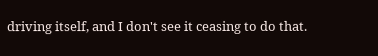driving itself, and I don't see it ceasing to do that.